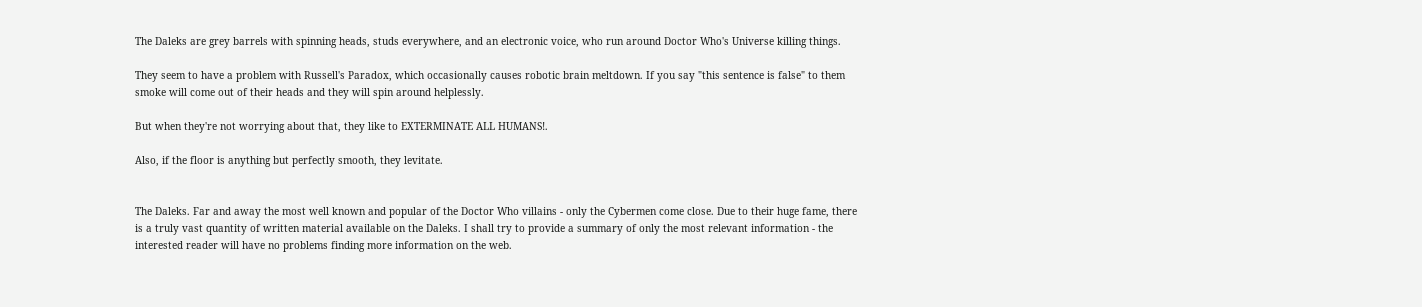The Daleks are grey barrels with spinning heads, studs everywhere, and an electronic voice, who run around Doctor Who's Universe killing things.

They seem to have a problem with Russell's Paradox, which occasionally causes robotic brain meltdown. If you say "this sentence is false" to them smoke will come out of their heads and they will spin around helplessly.

But when they're not worrying about that, they like to EXTERMINATE ALL HUMANS!.

Also, if the floor is anything but perfectly smooth, they levitate.


The Daleks. Far and away the most well known and popular of the Doctor Who villains - only the Cybermen come close. Due to their huge fame, there is a truly vast quantity of written material available on the Daleks. I shall try to provide a summary of only the most relevant information - the interested reader will have no problems finding more information on the web.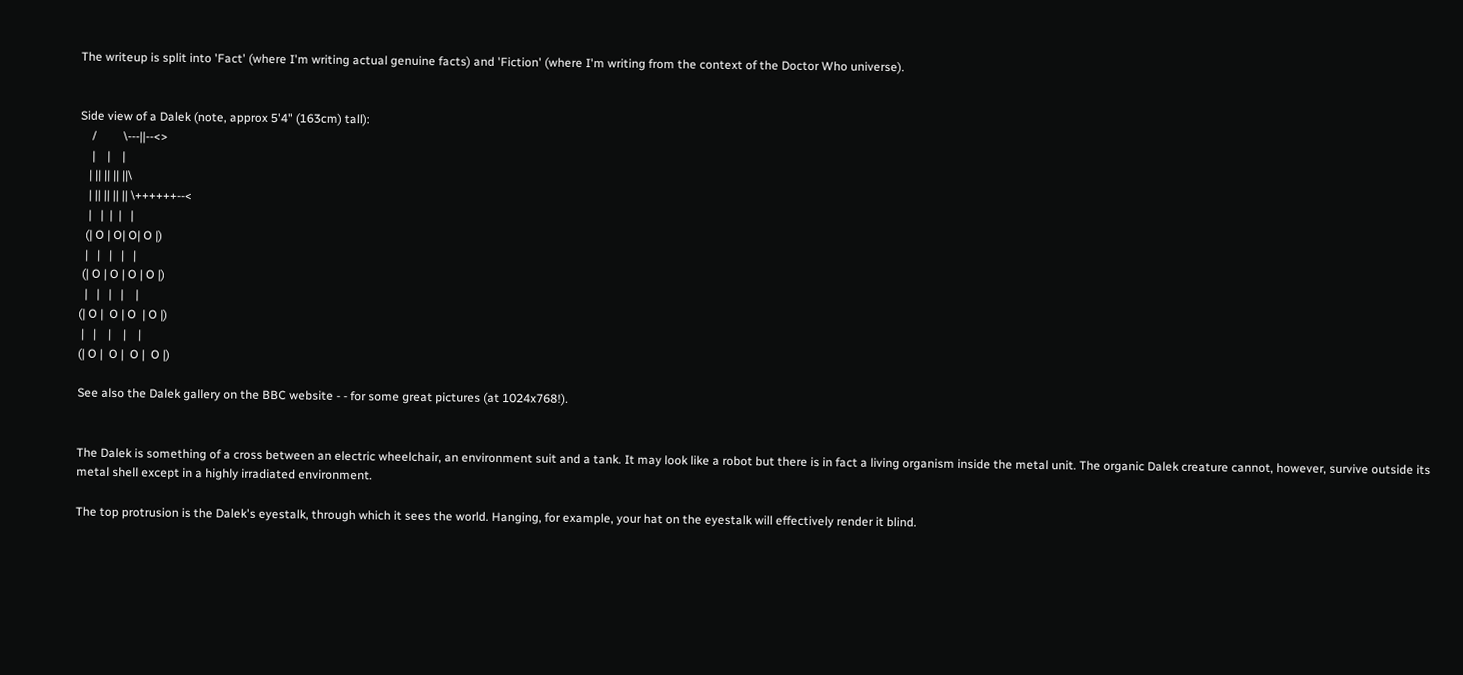The writeup is split into 'Fact' (where I'm writing actual genuine facts) and 'Fiction' (where I'm writing from the context of the Doctor Who universe).


Side view of a Dalek (note, approx 5'4" (163cm) tall):
    /         \---||--<>
    |    |    |
   | || || || ||\
   | || || || || \++++++--<
   |   |  |  |   |
  (| O | O| O| O |)
  |   |   |   |   |
 (| O | O | O | O |)
  |   |   |   |    |
(| O |  O | O  | O |)
 |   |    |    |    |
(| O |  O |  O |  O |)

See also the Dalek gallery on the BBC website - - for some great pictures (at 1024x768!).


The Dalek is something of a cross between an electric wheelchair, an environment suit and a tank. It may look like a robot but there is in fact a living organism inside the metal unit. The organic Dalek creature cannot, however, survive outside its metal shell except in a highly irradiated environment.

The top protrusion is the Dalek's eyestalk, through which it sees the world. Hanging, for example, your hat on the eyestalk will effectively render it blind.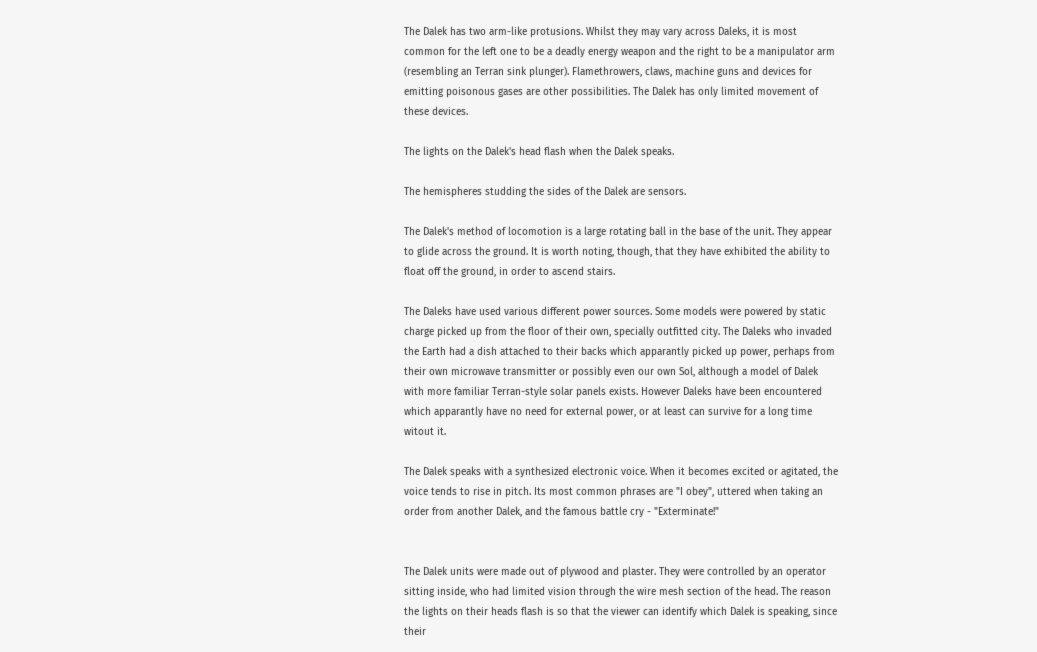The Dalek has two arm-like protusions. Whilst they may vary across Daleks, it is most common for the left one to be a deadly energy weapon and the right to be a manipulator arm (resembling an Terran sink plunger). Flamethrowers, claws, machine guns and devices for emitting poisonous gases are other possibilities. The Dalek has only limited movement of these devices.

The lights on the Dalek's head flash when the Dalek speaks.

The hemispheres studding the sides of the Dalek are sensors.

The Dalek's method of locomotion is a large rotating ball in the base of the unit. They appear to glide across the ground. It is worth noting, though, that they have exhibited the ability to float off the ground, in order to ascend stairs.

The Daleks have used various different power sources. Some models were powered by static charge picked up from the floor of their own, specially outfitted city. The Daleks who invaded the Earth had a dish attached to their backs which apparantly picked up power, perhaps from their own microwave transmitter or possibly even our own Sol, although a model of Dalek with more familiar Terran-style solar panels exists. However Daleks have been encountered which apparantly have no need for external power, or at least can survive for a long time witout it.

The Dalek speaks with a synthesized electronic voice. When it becomes excited or agitated, the voice tends to rise in pitch. Its most common phrases are "I obey", uttered when taking an order from another Dalek, and the famous battle cry - "Exterminate!"


The Dalek units were made out of plywood and plaster. They were controlled by an operator sitting inside, who had limited vision through the wire mesh section of the head. The reason the lights on their heads flash is so that the viewer can identify which Dalek is speaking, since their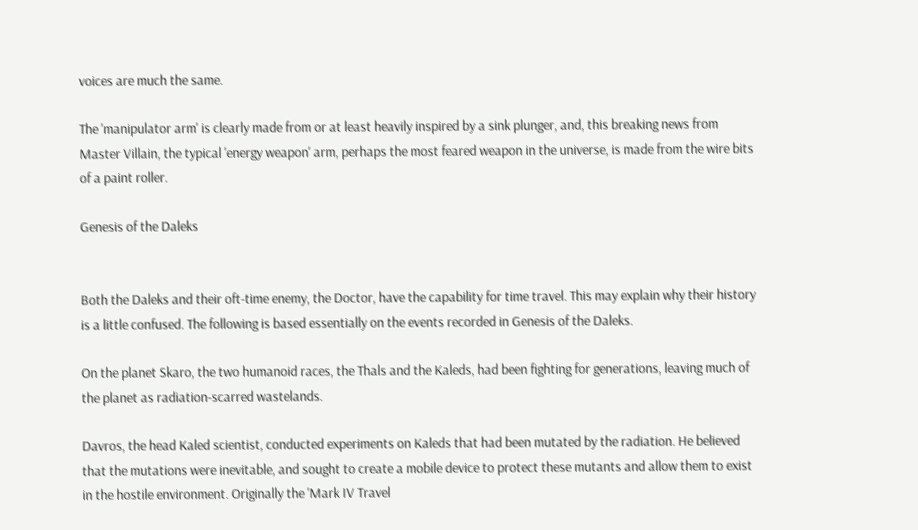voices are much the same.

The 'manipulator arm' is clearly made from or at least heavily inspired by a sink plunger, and, this breaking news from Master Villain, the typical 'energy weapon' arm, perhaps the most feared weapon in the universe, is made from the wire bits of a paint roller.

Genesis of the Daleks


Both the Daleks and their oft-time enemy, the Doctor, have the capability for time travel. This may explain why their history is a little confused. The following is based essentially on the events recorded in Genesis of the Daleks.

On the planet Skaro, the two humanoid races, the Thals and the Kaleds, had been fighting for generations, leaving much of the planet as radiation-scarred wastelands.

Davros, the head Kaled scientist, conducted experiments on Kaleds that had been mutated by the radiation. He believed that the mutations were inevitable, and sought to create a mobile device to protect these mutants and allow them to exist in the hostile environment. Originally the 'Mark IV Travel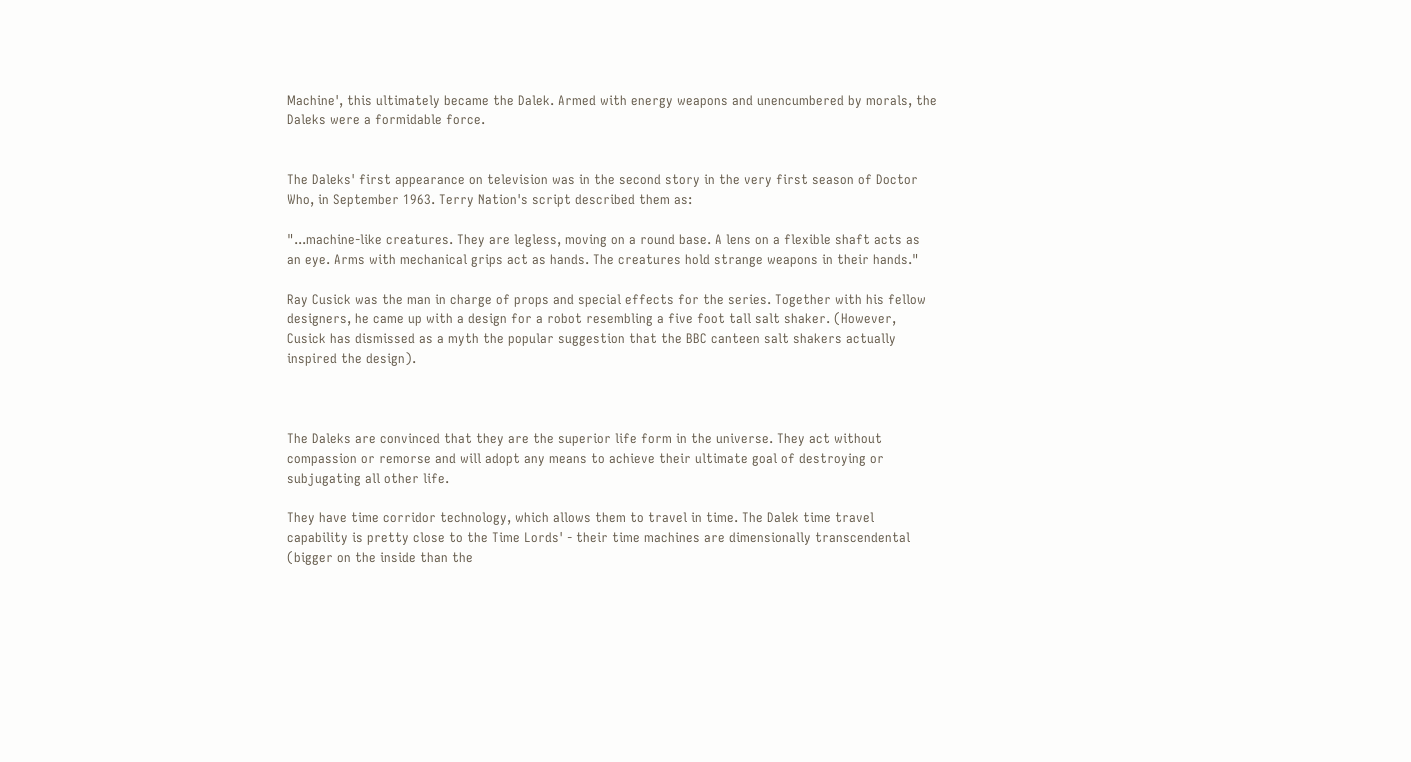Machine', this ultimately became the Dalek. Armed with energy weapons and unencumbered by morals, the Daleks were a formidable force.


The Daleks' first appearance on television was in the second story in the very first season of Doctor Who, in September 1963. Terry Nation's script described them as:

"...machine-like creatures. They are legless, moving on a round base. A lens on a flexible shaft acts as an eye. Arms with mechanical grips act as hands. The creatures hold strange weapons in their hands."

Ray Cusick was the man in charge of props and special effects for the series. Together with his fellow designers, he came up with a design for a robot resembling a five foot tall salt shaker. (However, Cusick has dismissed as a myth the popular suggestion that the BBC canteen salt shakers actually inspired the design).



The Daleks are convinced that they are the superior life form in the universe. They act without compassion or remorse and will adopt any means to achieve their ultimate goal of destroying or subjugating all other life.

They have time corridor technology, which allows them to travel in time. The Dalek time travel capability is pretty close to the Time Lords' - their time machines are dimensionally transcendental (bigger on the inside than the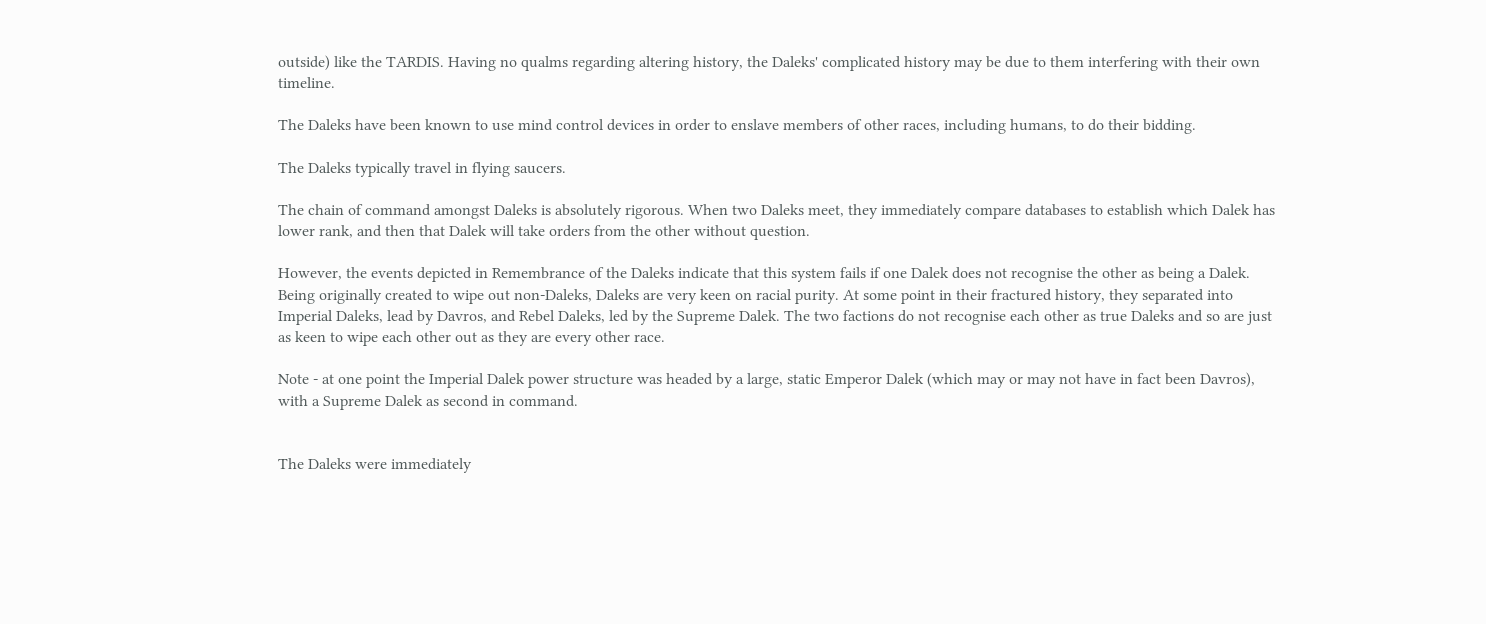outside) like the TARDIS. Having no qualms regarding altering history, the Daleks' complicated history may be due to them interfering with their own timeline.

The Daleks have been known to use mind control devices in order to enslave members of other races, including humans, to do their bidding.

The Daleks typically travel in flying saucers.

The chain of command amongst Daleks is absolutely rigorous. When two Daleks meet, they immediately compare databases to establish which Dalek has lower rank, and then that Dalek will take orders from the other without question.

However, the events depicted in Remembrance of the Daleks indicate that this system fails if one Dalek does not recognise the other as being a Dalek. Being originally created to wipe out non-Daleks, Daleks are very keen on racial purity. At some point in their fractured history, they separated into Imperial Daleks, lead by Davros, and Rebel Daleks, led by the Supreme Dalek. The two factions do not recognise each other as true Daleks and so are just as keen to wipe each other out as they are every other race.

Note - at one point the Imperial Dalek power structure was headed by a large, static Emperor Dalek (which may or may not have in fact been Davros), with a Supreme Dalek as second in command.


The Daleks were immediately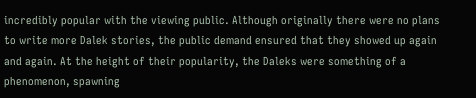incredibly popular with the viewing public. Although originally there were no plans to write more Dalek stories, the public demand ensured that they showed up again and again. At the height of their popularity, the Daleks were something of a phenomenon, spawning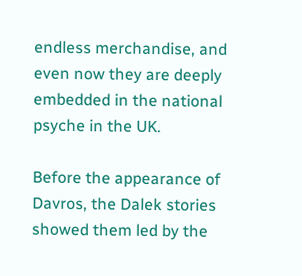endless merchandise, and even now they are deeply embedded in the national psyche in the UK.

Before the appearance of Davros, the Dalek stories showed them led by the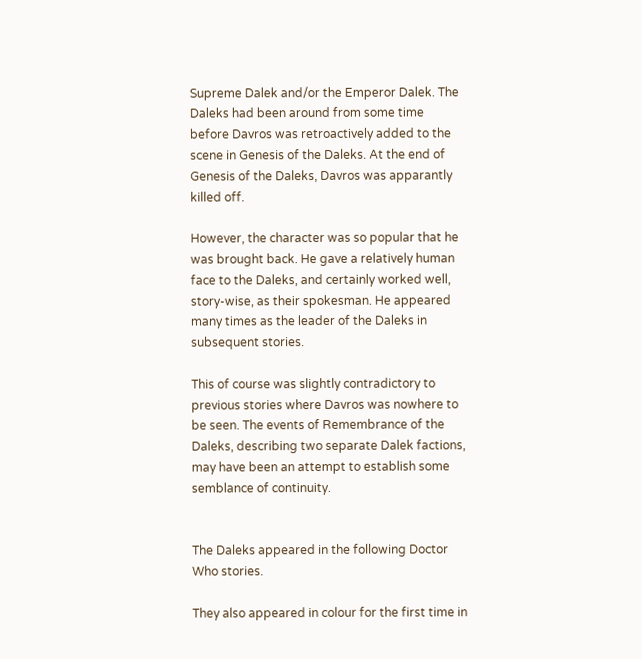Supreme Dalek and/or the Emperor Dalek. The Daleks had been around from some time before Davros was retroactively added to the scene in Genesis of the Daleks. At the end of Genesis of the Daleks, Davros was apparantly killed off.

However, the character was so popular that he was brought back. He gave a relatively human face to the Daleks, and certainly worked well, story-wise, as their spokesman. He appeared many times as the leader of the Daleks in subsequent stories.

This of course was slightly contradictory to previous stories where Davros was nowhere to be seen. The events of Remembrance of the Daleks, describing two separate Dalek factions, may have been an attempt to establish some semblance of continuity.


The Daleks appeared in the following Doctor Who stories.

They also appeared in colour for the first time in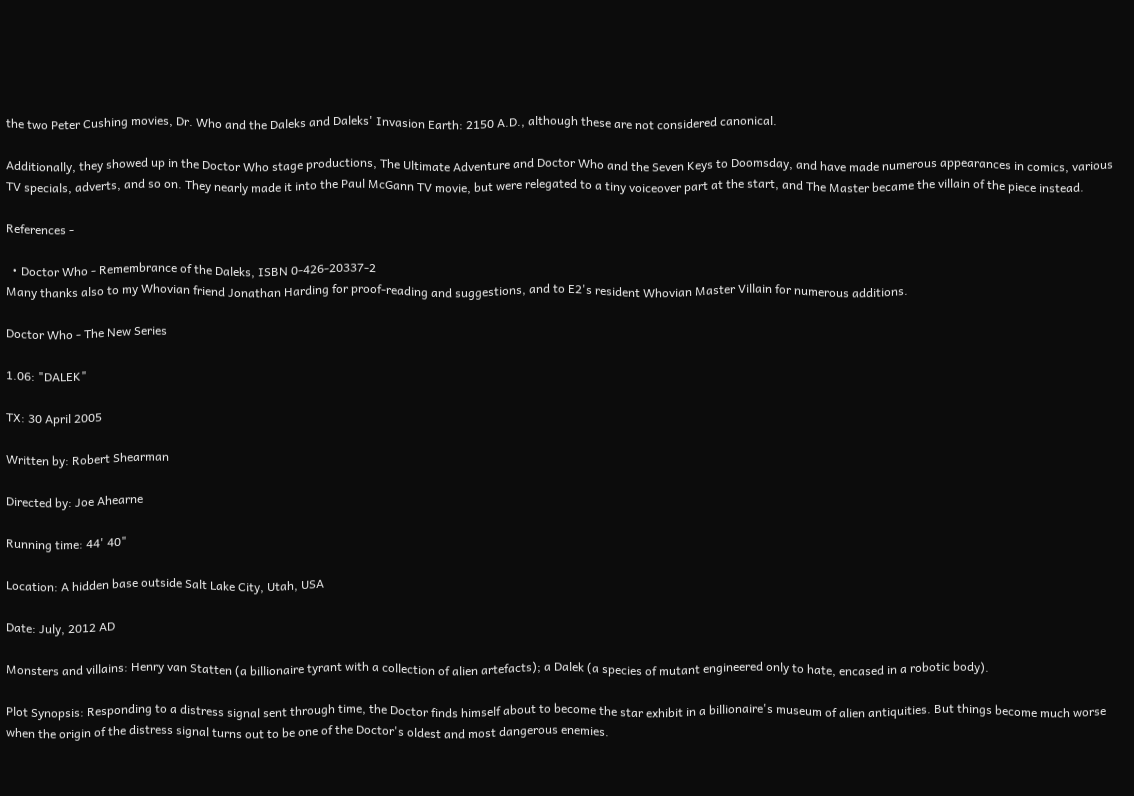the two Peter Cushing movies, Dr. Who and the Daleks and Daleks' Invasion Earth: 2150 A.D., although these are not considered canonical.

Additionally, they showed up in the Doctor Who stage productions, The Ultimate Adventure and Doctor Who and the Seven Keys to Doomsday, and have made numerous appearances in comics, various TV specials, adverts, and so on. They nearly made it into the Paul McGann TV movie, but were relegated to a tiny voiceover part at the start, and The Master became the villain of the piece instead.

References -

  • Doctor Who - Remembrance of the Daleks, ISBN 0-426-20337-2
Many thanks also to my Whovian friend Jonathan Harding for proof-reading and suggestions, and to E2's resident Whovian Master Villain for numerous additions.

Doctor Who - The New Series

1.06: "DALEK"

TX: 30 April 2005

Written by: Robert Shearman

Directed by: Joe Ahearne

Running time: 44' 40"

Location: A hidden base outside Salt Lake City, Utah, USA

Date: July, 2012 AD

Monsters and villains: Henry van Statten (a billionaire tyrant with a collection of alien artefacts); a Dalek (a species of mutant engineered only to hate, encased in a robotic body).

Plot Synopsis: Responding to a distress signal sent through time, the Doctor finds himself about to become the star exhibit in a billionaire's museum of alien antiquities. But things become much worse when the origin of the distress signal turns out to be one of the Doctor's oldest and most dangerous enemies.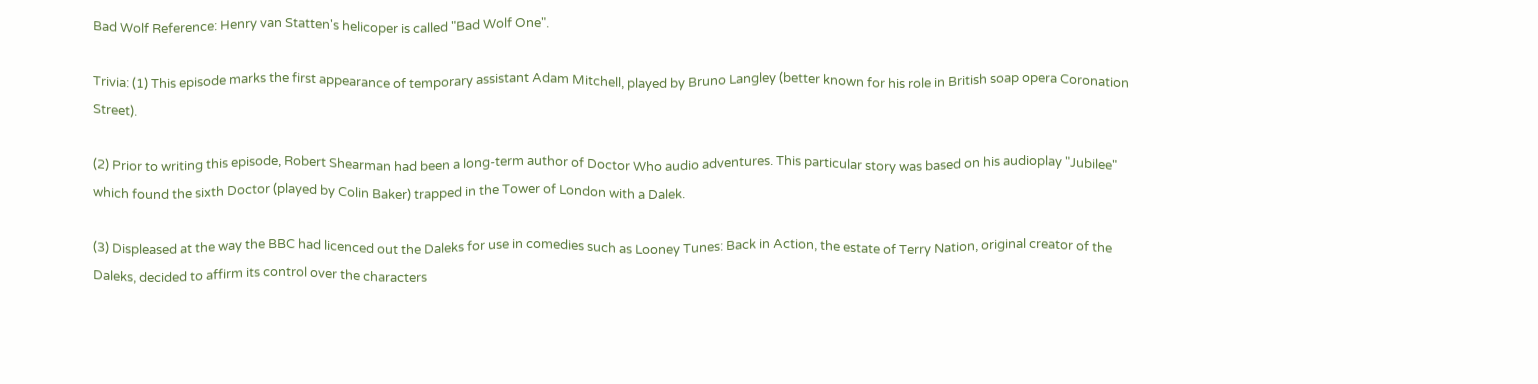Bad Wolf Reference: Henry van Statten's helicoper is called "Bad Wolf One".

Trivia: (1) This episode marks the first appearance of temporary assistant Adam Mitchell, played by Bruno Langley (better known for his role in British soap opera Coronation Street).

(2) Prior to writing this episode, Robert Shearman had been a long-term author of Doctor Who audio adventures. This particular story was based on his audioplay "Jubilee" which found the sixth Doctor (played by Colin Baker) trapped in the Tower of London with a Dalek.

(3) Displeased at the way the BBC had licenced out the Daleks for use in comedies such as Looney Tunes: Back in Action, the estate of Terry Nation, original creator of the Daleks, decided to affirm its control over the characters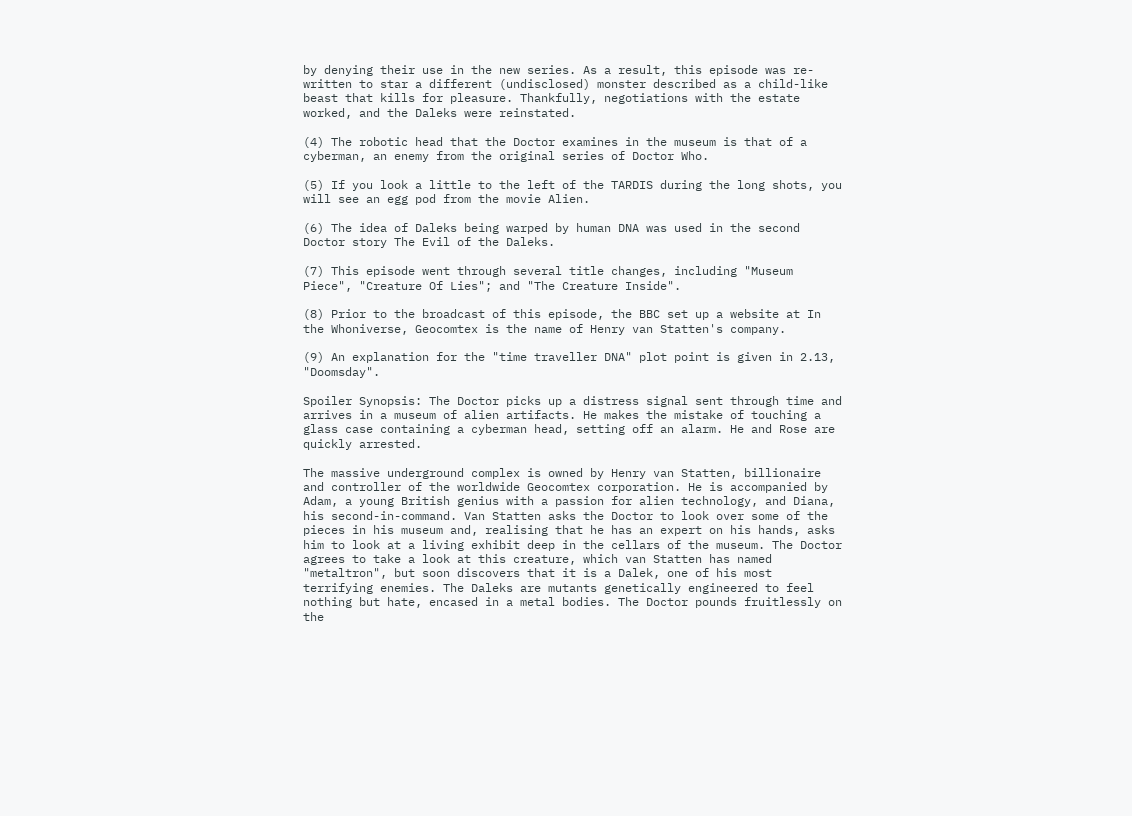by denying their use in the new series. As a result, this episode was re-written to star a different (undisclosed) monster described as a child-like beast that kills for pleasure. Thankfully, negotiations with the estate worked, and the Daleks were reinstated.

(4) The robotic head that the Doctor examines in the museum is that of a cyberman, an enemy from the original series of Doctor Who.

(5) If you look a little to the left of the TARDIS during the long shots, you will see an egg pod from the movie Alien.

(6) The idea of Daleks being warped by human DNA was used in the second Doctor story The Evil of the Daleks.

(7) This episode went through several title changes, including "Museum Piece", "Creature Of Lies"; and "The Creature Inside".

(8) Prior to the broadcast of this episode, the BBC set up a website at In the Whoniverse, Geocomtex is the name of Henry van Statten's company.

(9) An explanation for the "time traveller DNA" plot point is given in 2.13, "Doomsday".

Spoiler Synopsis: The Doctor picks up a distress signal sent through time and arrives in a museum of alien artifacts. He makes the mistake of touching a glass case containing a cyberman head, setting off an alarm. He and Rose are quickly arrested.

The massive underground complex is owned by Henry van Statten, billionaire and controller of the worldwide Geocomtex corporation. He is accompanied by Adam, a young British genius with a passion for alien technology, and Diana, his second-in-command. Van Statten asks the Doctor to look over some of the pieces in his museum and, realising that he has an expert on his hands, asks him to look at a living exhibit deep in the cellars of the museum. The Doctor agrees to take a look at this creature, which van Statten has named "metaltron", but soon discovers that it is a Dalek, one of his most terrifying enemies. The Daleks are mutants genetically engineered to feel nothing but hate, encased in a metal bodies. The Doctor pounds fruitlessly on the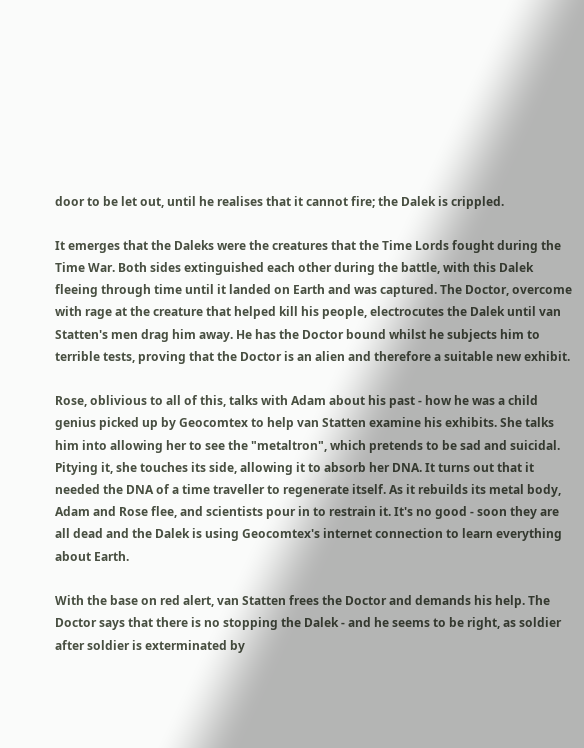door to be let out, until he realises that it cannot fire; the Dalek is crippled.

It emerges that the Daleks were the creatures that the Time Lords fought during the Time War. Both sides extinguished each other during the battle, with this Dalek fleeing through time until it landed on Earth and was captured. The Doctor, overcome with rage at the creature that helped kill his people, electrocutes the Dalek until van Statten's men drag him away. He has the Doctor bound whilst he subjects him to terrible tests, proving that the Doctor is an alien and therefore a suitable new exhibit.

Rose, oblivious to all of this, talks with Adam about his past - how he was a child genius picked up by Geocomtex to help van Statten examine his exhibits. She talks him into allowing her to see the "metaltron", which pretends to be sad and suicidal. Pitying it, she touches its side, allowing it to absorb her DNA. It turns out that it needed the DNA of a time traveller to regenerate itself. As it rebuilds its metal body, Adam and Rose flee, and scientists pour in to restrain it. It's no good - soon they are all dead and the Dalek is using Geocomtex's internet connection to learn everything about Earth.

With the base on red alert, van Statten frees the Doctor and demands his help. The Doctor says that there is no stopping the Dalek - and he seems to be right, as soldier after soldier is exterminated by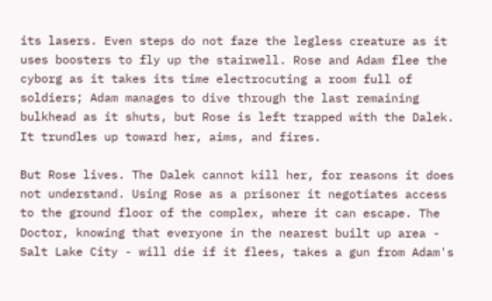its lasers. Even steps do not faze the legless creature as it uses boosters to fly up the stairwell. Rose and Adam flee the cyborg as it takes its time electrocuting a room full of soldiers; Adam manages to dive through the last remaining bulkhead as it shuts, but Rose is left trapped with the Dalek. It trundles up toward her, aims, and fires.

But Rose lives. The Dalek cannot kill her, for reasons it does not understand. Using Rose as a prisoner it negotiates access to the ground floor of the complex, where it can escape. The Doctor, knowing that everyone in the nearest built up area - Salt Lake City - will die if it flees, takes a gun from Adam's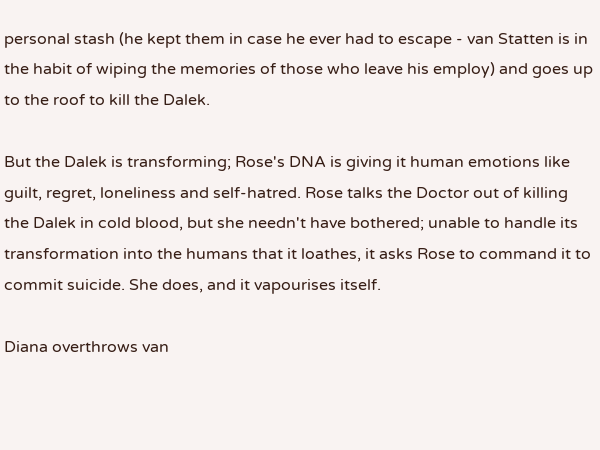personal stash (he kept them in case he ever had to escape - van Statten is in the habit of wiping the memories of those who leave his employ) and goes up to the roof to kill the Dalek.

But the Dalek is transforming; Rose's DNA is giving it human emotions like guilt, regret, loneliness and self-hatred. Rose talks the Doctor out of killing the Dalek in cold blood, but she needn't have bothered; unable to handle its transformation into the humans that it loathes, it asks Rose to command it to commit suicide. She does, and it vapourises itself.

Diana overthrows van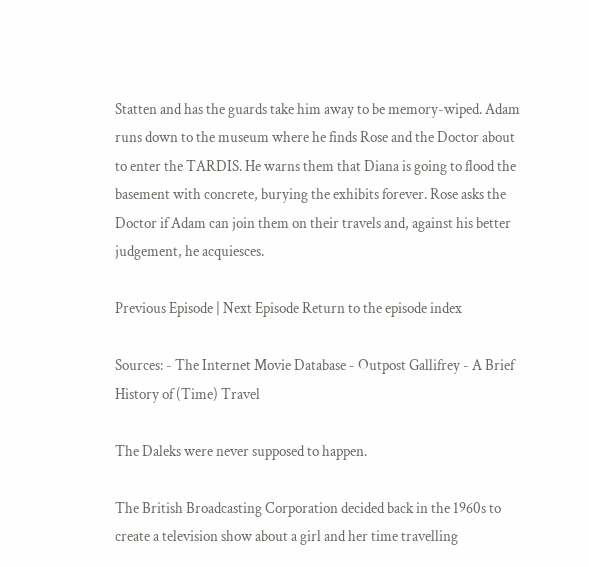Statten and has the guards take him away to be memory-wiped. Adam runs down to the museum where he finds Rose and the Doctor about to enter the TARDIS. He warns them that Diana is going to flood the basement with concrete, burying the exhibits forever. Rose asks the Doctor if Adam can join them on their travels and, against his better judgement, he acquiesces.

Previous Episode | Next Episode Return to the episode index

Sources: - The Internet Movie Database - Outpost Gallifrey - A Brief History of (Time) Travel

The Daleks were never supposed to happen.

The British Broadcasting Corporation decided back in the 1960s to create a television show about a girl and her time travelling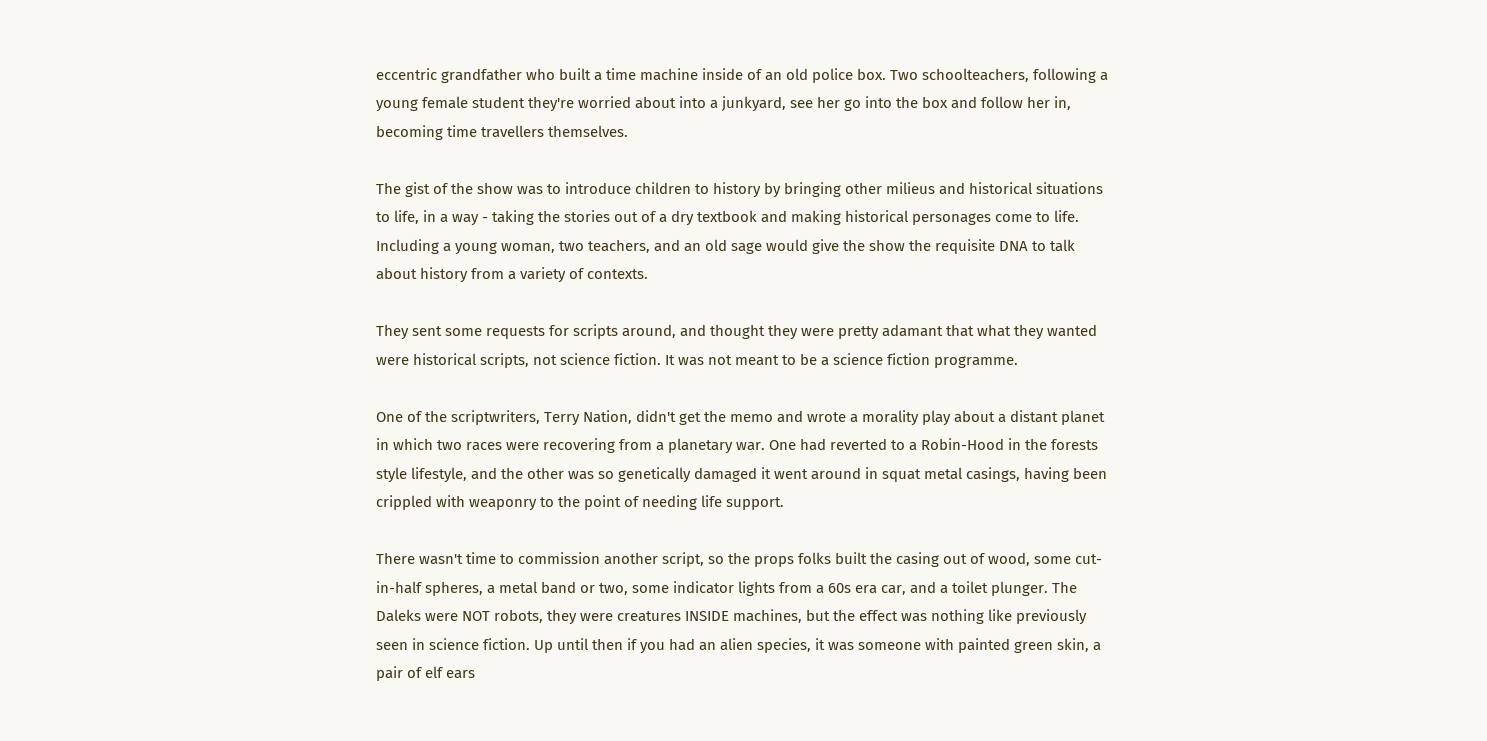eccentric grandfather who built a time machine inside of an old police box. Two schoolteachers, following a young female student they're worried about into a junkyard, see her go into the box and follow her in, becoming time travellers themselves.

The gist of the show was to introduce children to history by bringing other milieus and historical situations to life, in a way - taking the stories out of a dry textbook and making historical personages come to life. Including a young woman, two teachers, and an old sage would give the show the requisite DNA to talk about history from a variety of contexts.

They sent some requests for scripts around, and thought they were pretty adamant that what they wanted were historical scripts, not science fiction. It was not meant to be a science fiction programme.

One of the scriptwriters, Terry Nation, didn't get the memo and wrote a morality play about a distant planet in which two races were recovering from a planetary war. One had reverted to a Robin-Hood in the forests style lifestyle, and the other was so genetically damaged it went around in squat metal casings, having been crippled with weaponry to the point of needing life support.

There wasn't time to commission another script, so the props folks built the casing out of wood, some cut-in-half spheres, a metal band or two, some indicator lights from a 60s era car, and a toilet plunger. The Daleks were NOT robots, they were creatures INSIDE machines, but the effect was nothing like previously seen in science fiction. Up until then if you had an alien species, it was someone with painted green skin, a pair of elf ears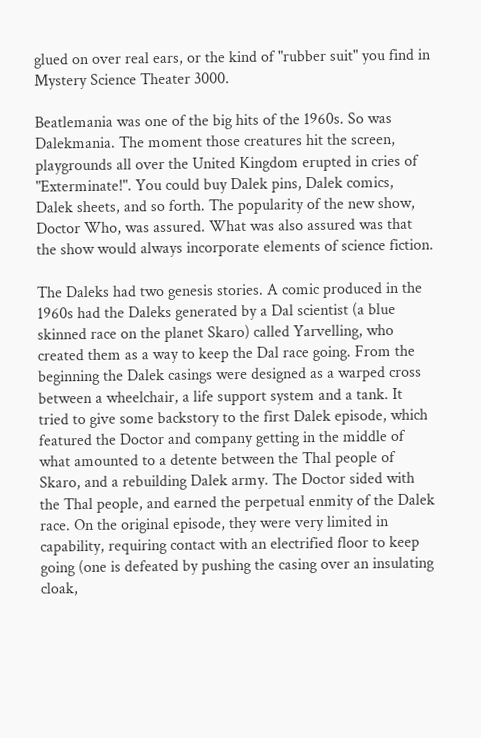glued on over real ears, or the kind of "rubber suit" you find in Mystery Science Theater 3000.

Beatlemania was one of the big hits of the 1960s. So was Dalekmania. The moment those creatures hit the screen, playgrounds all over the United Kingdom erupted in cries of "Exterminate!". You could buy Dalek pins, Dalek comics, Dalek sheets, and so forth. The popularity of the new show, Doctor Who, was assured. What was also assured was that the show would always incorporate elements of science fiction.

The Daleks had two genesis stories. A comic produced in the 1960s had the Daleks generated by a Dal scientist (a blue skinned race on the planet Skaro) called Yarvelling, who created them as a way to keep the Dal race going. From the beginning the Dalek casings were designed as a warped cross between a wheelchair, a life support system and a tank. It tried to give some backstory to the first Dalek episode, which featured the Doctor and company getting in the middle of what amounted to a detente between the Thal people of Skaro, and a rebuilding Dalek army. The Doctor sided with the Thal people, and earned the perpetual enmity of the Dalek race. On the original episode, they were very limited in capability, requiring contact with an electrified floor to keep going (one is defeated by pushing the casing over an insulating cloak,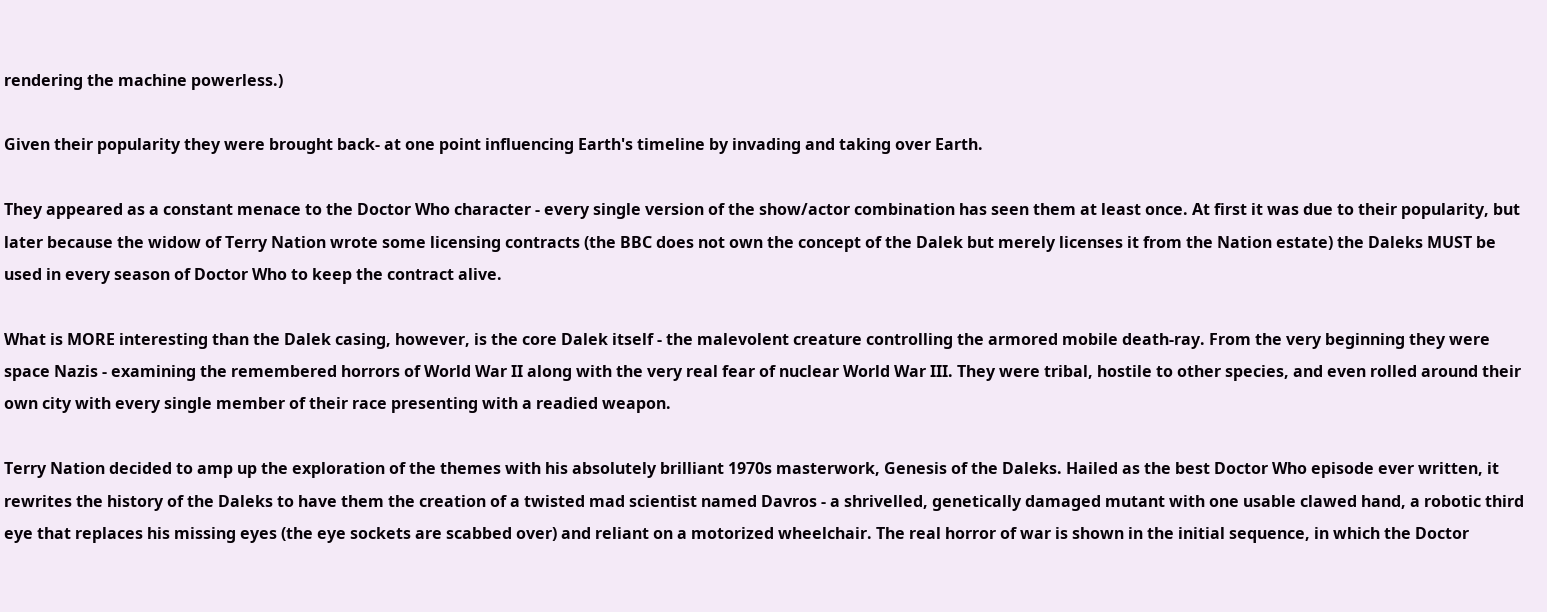rendering the machine powerless.)

Given their popularity they were brought back- at one point influencing Earth's timeline by invading and taking over Earth.

They appeared as a constant menace to the Doctor Who character - every single version of the show/actor combination has seen them at least once. At first it was due to their popularity, but later because the widow of Terry Nation wrote some licensing contracts (the BBC does not own the concept of the Dalek but merely licenses it from the Nation estate) the Daleks MUST be used in every season of Doctor Who to keep the contract alive.

What is MORE interesting than the Dalek casing, however, is the core Dalek itself - the malevolent creature controlling the armored mobile death-ray. From the very beginning they were space Nazis - examining the remembered horrors of World War II along with the very real fear of nuclear World War III. They were tribal, hostile to other species, and even rolled around their own city with every single member of their race presenting with a readied weapon.

Terry Nation decided to amp up the exploration of the themes with his absolutely brilliant 1970s masterwork, Genesis of the Daleks. Hailed as the best Doctor Who episode ever written, it rewrites the history of the Daleks to have them the creation of a twisted mad scientist named Davros - a shrivelled, genetically damaged mutant with one usable clawed hand, a robotic third eye that replaces his missing eyes (the eye sockets are scabbed over) and reliant on a motorized wheelchair. The real horror of war is shown in the initial sequence, in which the Doctor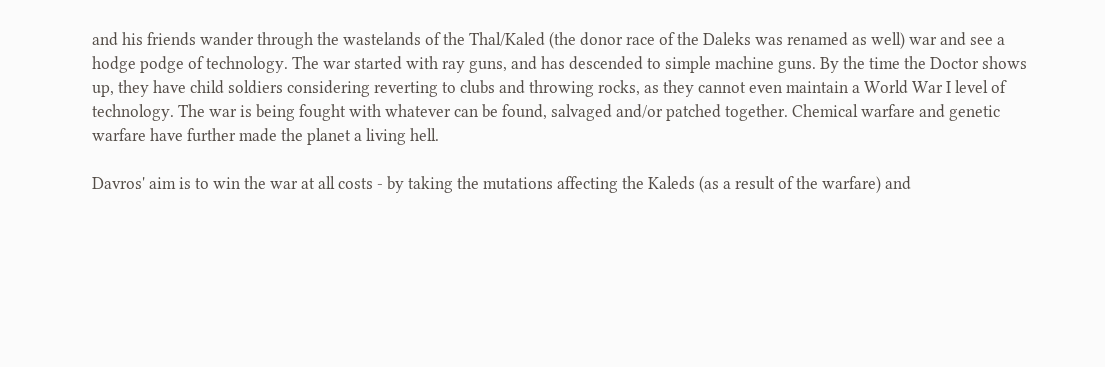and his friends wander through the wastelands of the Thal/Kaled (the donor race of the Daleks was renamed as well) war and see a hodge podge of technology. The war started with ray guns, and has descended to simple machine guns. By the time the Doctor shows up, they have child soldiers considering reverting to clubs and throwing rocks, as they cannot even maintain a World War I level of technology. The war is being fought with whatever can be found, salvaged and/or patched together. Chemical warfare and genetic warfare have further made the planet a living hell.

Davros' aim is to win the war at all costs - by taking the mutations affecting the Kaleds (as a result of the warfare) and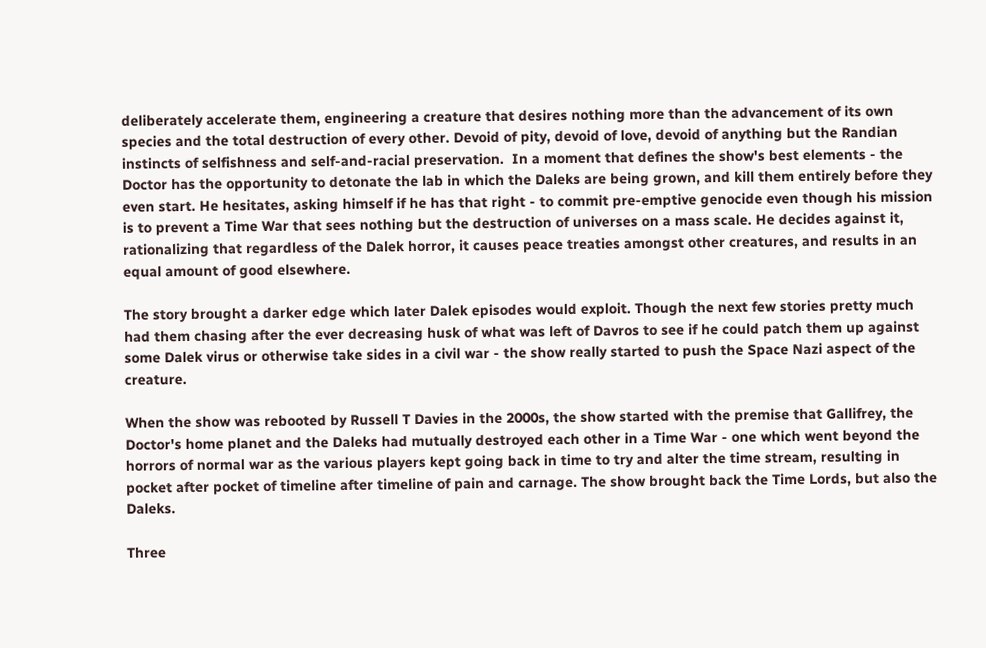deliberately accelerate them, engineering a creature that desires nothing more than the advancement of its own species and the total destruction of every other. Devoid of pity, devoid of love, devoid of anything but the Randian instincts of selfishness and self-and-racial preservation.  In a moment that defines the show's best elements - the Doctor has the opportunity to detonate the lab in which the Daleks are being grown, and kill them entirely before they even start. He hesitates, asking himself if he has that right - to commit pre-emptive genocide even though his mission is to prevent a Time War that sees nothing but the destruction of universes on a mass scale. He decides against it, rationalizing that regardless of the Dalek horror, it causes peace treaties amongst other creatures, and results in an equal amount of good elsewhere.

The story brought a darker edge which later Dalek episodes would exploit. Though the next few stories pretty much had them chasing after the ever decreasing husk of what was left of Davros to see if he could patch them up against some Dalek virus or otherwise take sides in a civil war - the show really started to push the Space Nazi aspect of the creature.

When the show was rebooted by Russell T Davies in the 2000s, the show started with the premise that Gallifrey, the Doctor's home planet and the Daleks had mutually destroyed each other in a Time War - one which went beyond the horrors of normal war as the various players kept going back in time to try and alter the time stream, resulting in pocket after pocket of timeline after timeline of pain and carnage. The show brought back the Time Lords, but also the Daleks.

Three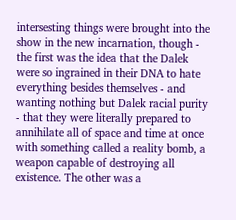intersesting things were brought into the show in the new incarnation, though - the first was the idea that the Dalek were so ingrained in their DNA to hate everything besides themselves - and wanting nothing but Dalek racial purity - that they were literally prepared to annihilate all of space and time at once with something called a reality bomb, a weapon capable of destroying all existence. The other was a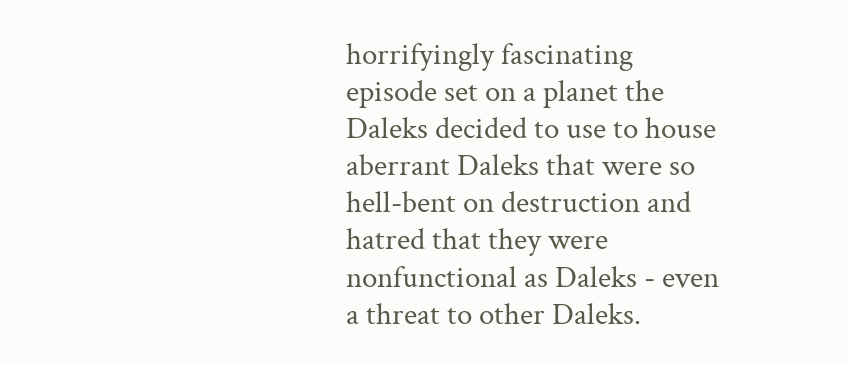horrifyingly fascinating episode set on a planet the Daleks decided to use to house aberrant Daleks that were so hell-bent on destruction and hatred that they were nonfunctional as Daleks - even a threat to other Daleks.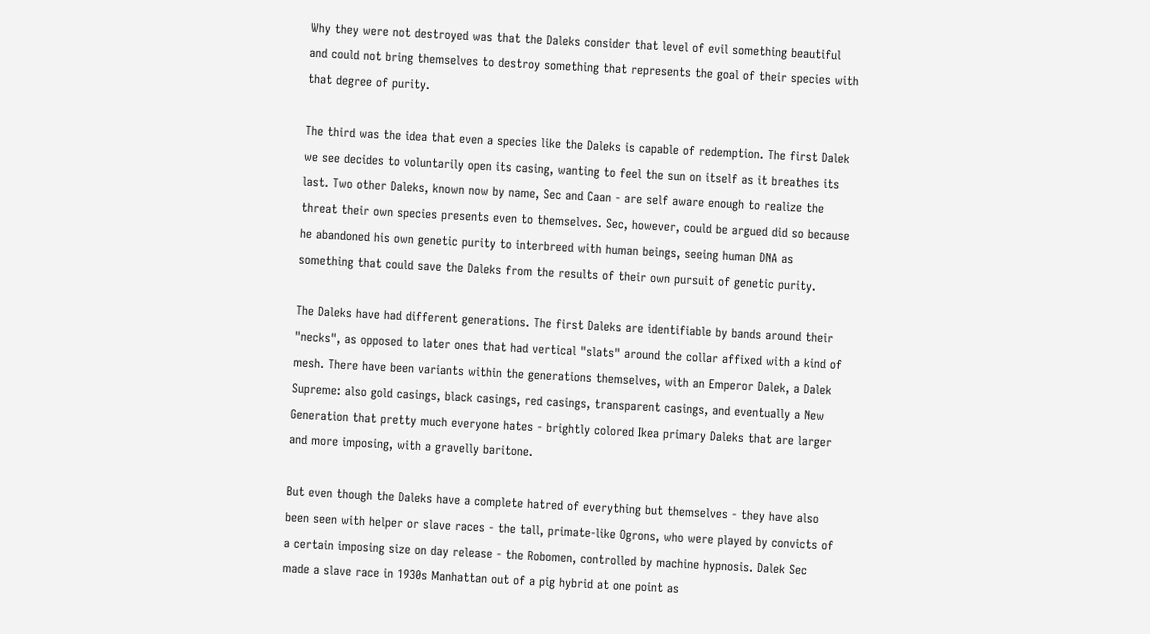Why they were not destroyed was that the Daleks consider that level of evil something beautiful and could not bring themselves to destroy something that represents the goal of their species with that degree of purity.

The third was the idea that even a species like the Daleks is capable of redemption. The first Dalek we see decides to voluntarily open its casing, wanting to feel the sun on itself as it breathes its last. Two other Daleks, known now by name, Sec and Caan - are self aware enough to realize the threat their own species presents even to themselves. Sec, however, could be argued did so because he abandoned his own genetic purity to interbreed with human beings, seeing human DNA as something that could save the Daleks from the results of their own pursuit of genetic purity.

The Daleks have had different generations. The first Daleks are identifiable by bands around their "necks", as opposed to later ones that had vertical "slats" around the collar affixed with a kind of mesh. There have been variants within the generations themselves, with an Emperor Dalek, a Dalek Supreme: also gold casings, black casings, red casings, transparent casings, and eventually a New Generation that pretty much everyone hates - brightly colored Ikea primary Daleks that are larger and more imposing, with a gravelly baritone.

But even though the Daleks have a complete hatred of everything but themselves - they have also been seen with helper or slave races - the tall, primate-like Ogrons, who were played by convicts of a certain imposing size on day release - the Robomen, controlled by machine hypnosis. Dalek Sec made a slave race in 1930s Manhattan out of a pig hybrid at one point as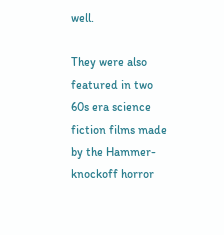well.

They were also featured in two 60s era science fiction films made by the Hammer-knockoff horror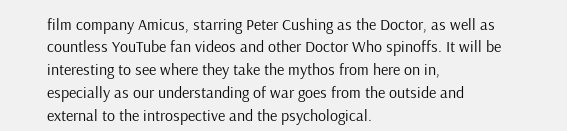film company Amicus, starring Peter Cushing as the Doctor, as well as countless YouTube fan videos and other Doctor Who spinoffs. It will be interesting to see where they take the mythos from here on in, especially as our understanding of war goes from the outside and external to the introspective and the psychological.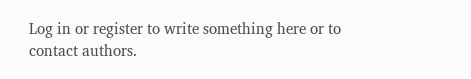Log in or register to write something here or to contact authors.